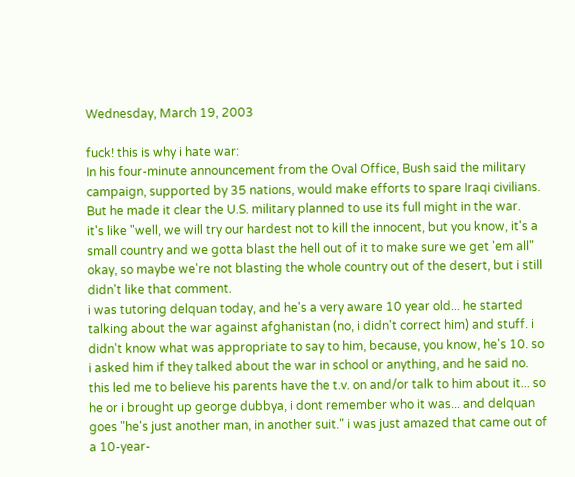Wednesday, March 19, 2003

fuck! this is why i hate war:
In his four-minute announcement from the Oval Office, Bush said the military campaign, supported by 35 nations, would make efforts to spare Iraqi civilians. But he made it clear the U.S. military planned to use its full might in the war.
it's like "well, we will try our hardest not to kill the innocent, but you know, it's a small country and we gotta blast the hell out of it to make sure we get 'em all" okay, so maybe we're not blasting the whole country out of the desert, but i still didn't like that comment.
i was tutoring delquan today, and he's a very aware 10 year old... he started talking about the war against afghanistan (no, i didn't correct him) and stuff. i didn't know what was appropriate to say to him, because, you know, he's 10. so i asked him if they talked about the war in school or anything, and he said no. this led me to believe his parents have the t.v. on and/or talk to him about it... so he or i brought up george dubbya, i dont remember who it was... and delquan goes "he's just another man, in another suit." i was just amazed that came out of a 10-year-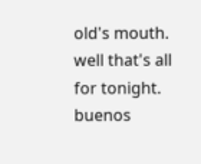old's mouth.
well that's all for tonight. buenos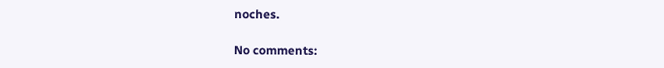noches.

No comments: